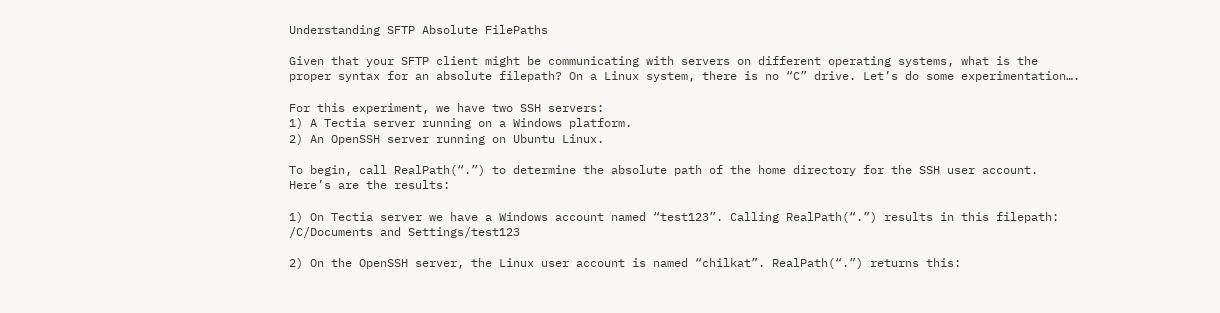Understanding SFTP Absolute FilePaths

Given that your SFTP client might be communicating with servers on different operating systems, what is the proper syntax for an absolute filepath? On a Linux system, there is no “C” drive. Let’s do some experimentation….

For this experiment, we have two SSH servers:
1) A Tectia server running on a Windows platform.
2) An OpenSSH server running on Ubuntu Linux.

To begin, call RealPath(“.”) to determine the absolute path of the home directory for the SSH user account. Here’s are the results:

1) On Tectia server we have a Windows account named “test123”. Calling RealPath(“.”) results in this filepath:
/C/Documents and Settings/test123

2) On the OpenSSH server, the Linux user account is named “chilkat”. RealPath(“.”) returns this: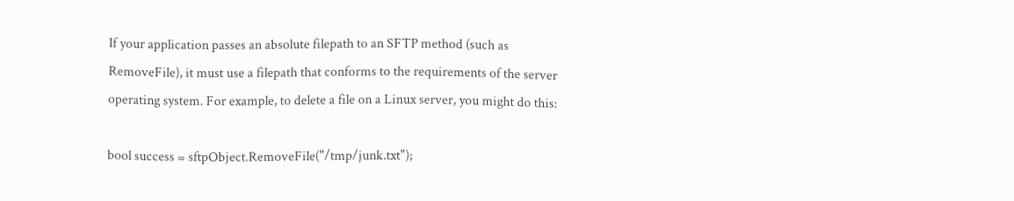If your application passes an absolute filepath to an SFTP method (such as RemoveFile), it must use a filepath that conforms to the requirements of the server operating system. For example, to delete a file on a Linux server, you might do this:

bool success = sftpObject.RemoveFile("/tmp/junk.txt");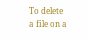To delete a file on a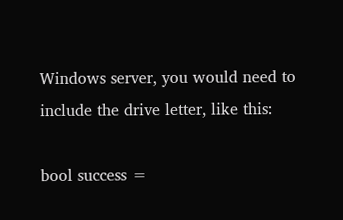Windows server, you would need to include the drive letter, like this:

bool success =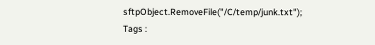sftpObject.RemoveFile("/C/temp/junk.txt");
Tags :